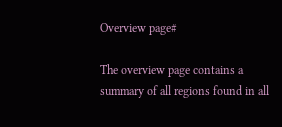Overview page#

The overview page contains a summary of all regions found in all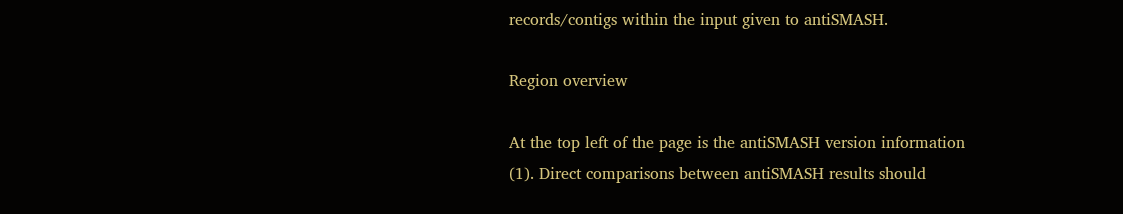records/contigs within the input given to antiSMASH.

Region overview

At the top left of the page is the antiSMASH version information (1). Direct comparisons between antiSMASH results should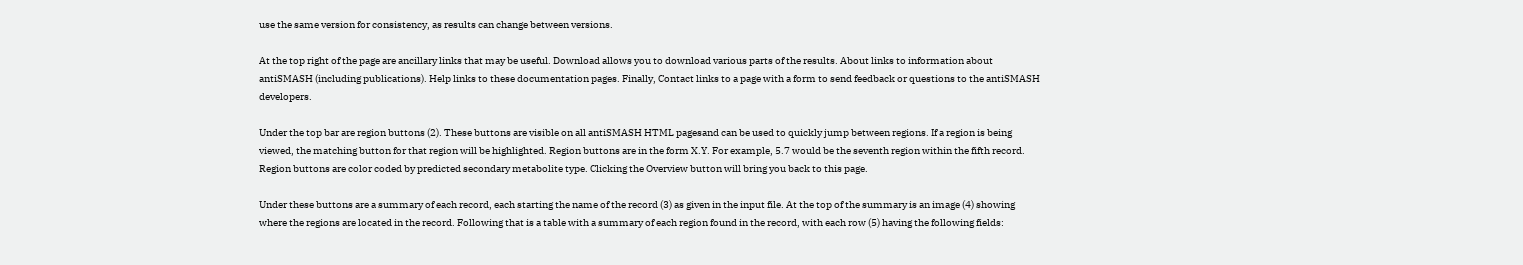use the same version for consistency, as results can change between versions.

At the top right of the page are ancillary links that may be useful. Download allows you to download various parts of the results. About links to information about antiSMASH (including publications). Help links to these documentation pages. Finally, Contact links to a page with a form to send feedback or questions to the antiSMASH developers.

Under the top bar are region buttons (2). These buttons are visible on all antiSMASH HTML pagesand can be used to quickly jump between regions. If a region is being viewed, the matching button for that region will be highlighted. Region buttons are in the form X.Y. For example, 5.7 would be the seventh region within the fifth record. Region buttons are color coded by predicted secondary metabolite type. Clicking the Overview button will bring you back to this page.

Under these buttons are a summary of each record, each starting the name of the record (3) as given in the input file. At the top of the summary is an image (4) showing where the regions are located in the record. Following that is a table with a summary of each region found in the record, with each row (5) having the following fields: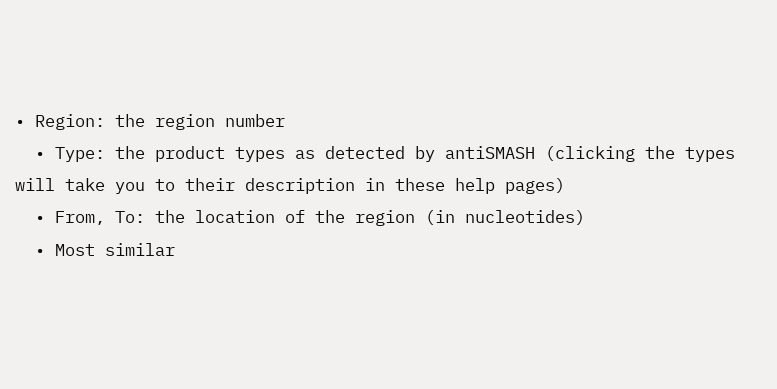• Region: the region number
  • Type: the product types as detected by antiSMASH (clicking the types will take you to their description in these help pages)
  • From, To: the location of the region (in nucleotides)
  • Most similar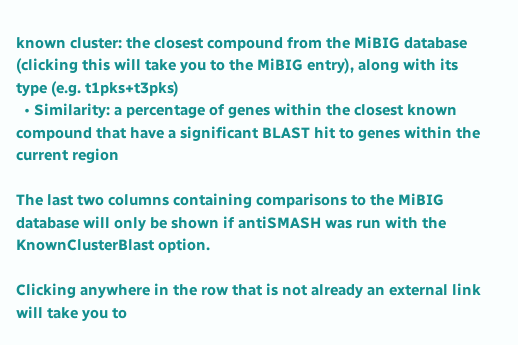known cluster: the closest compound from the MiBIG database (clicking this will take you to the MiBIG entry), along with its type (e.g. t1pks+t3pks)
  • Similarity: a percentage of genes within the closest known compound that have a significant BLAST hit to genes within the current region

The last two columns containing comparisons to the MiBIG database will only be shown if antiSMASH was run with the KnownClusterBlast option.

Clicking anywhere in the row that is not already an external link will take you to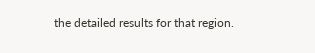the detailed results for that region.